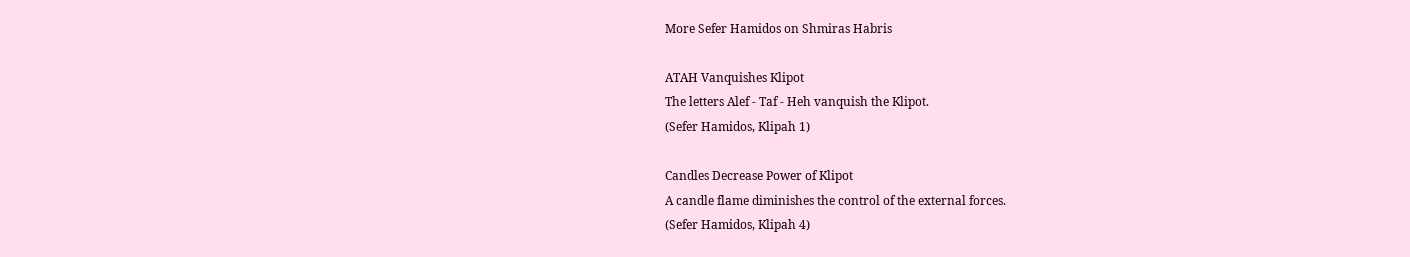More Sefer Hamidos on Shmiras Habris

ATAH Vanquishes Klipot
The letters Alef - Taf - Heh vanquish the Klipot.
(Sefer Hamidos, Klipah 1)

Candles Decrease Power of Klipot
A candle flame diminishes the control of the external forces.
(Sefer Hamidos, Klipah 4)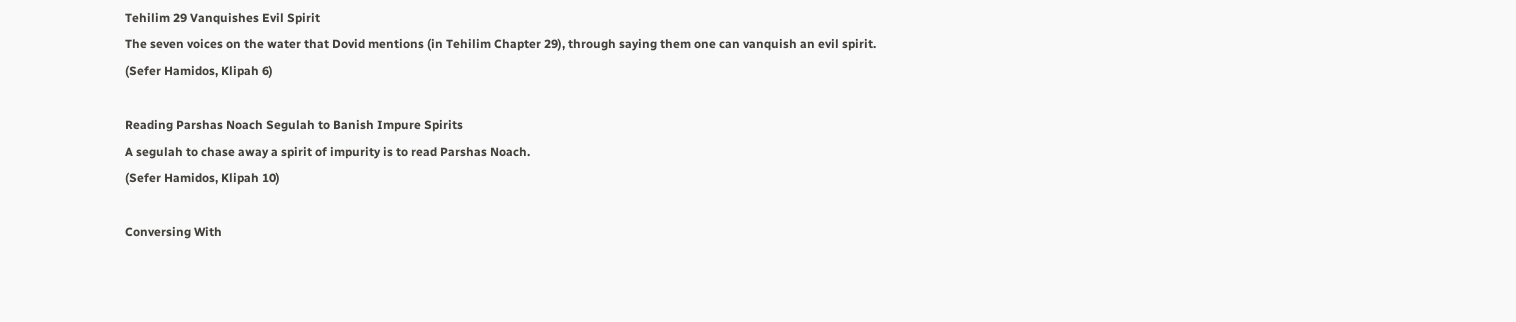Tehilim 29 Vanquishes Evil Spirit
The seven voices on the water that Dovid mentions (in Tehilim Chapter 29), through saying them one can vanquish an evil spirit.
(Sefer Hamidos, Klipah 6)

Reading Parshas Noach Segulah to Banish Impure Spirits
A segulah to chase away a spirit of impurity is to read Parshas Noach.
(Sefer Hamidos, Klipah 10)

Conversing With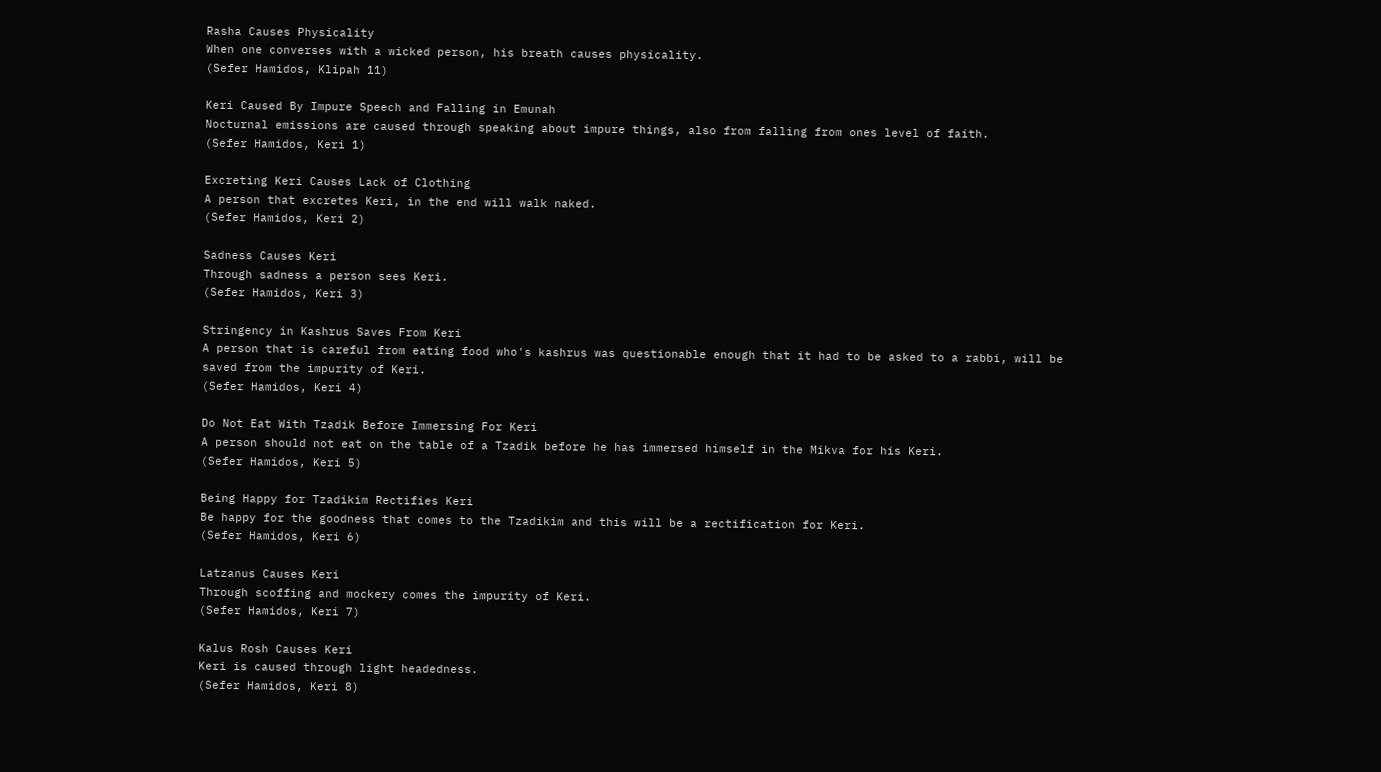Rasha Causes Physicality
When one converses with a wicked person, his breath causes physicality.
(Sefer Hamidos, Klipah 11)

Keri Caused By Impure Speech and Falling in Emunah
Nocturnal emissions are caused through speaking about impure things, also from falling from ones level of faith.
(Sefer Hamidos, Keri 1)

Excreting Keri Causes Lack of Clothing
A person that excretes Keri, in the end will walk naked.
(Sefer Hamidos, Keri 2)

Sadness Causes Keri
Through sadness a person sees Keri.
(Sefer Hamidos, Keri 3)

Stringency in Kashrus Saves From Keri
A person that is careful from eating food who's kashrus was questionable enough that it had to be asked to a rabbi, will be saved from the impurity of Keri.
(Sefer Hamidos, Keri 4)

Do Not Eat With Tzadik Before Immersing For Keri
A person should not eat on the table of a Tzadik before he has immersed himself in the Mikva for his Keri.
(Sefer Hamidos, Keri 5)

Being Happy for Tzadikim Rectifies Keri
Be happy for the goodness that comes to the Tzadikim and this will be a rectification for Keri.
(Sefer Hamidos, Keri 6)

Latzanus Causes Keri
Through scoffing and mockery comes the impurity of Keri.
(Sefer Hamidos, Keri 7)

Kalus Rosh Causes Keri
Keri is caused through light headedness.
(Sefer Hamidos, Keri 8)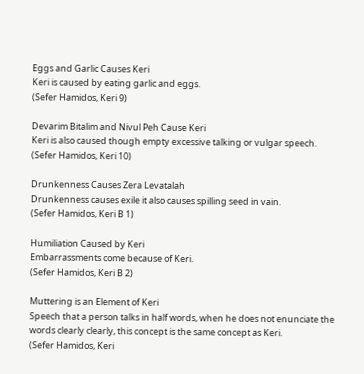Eggs and Garlic Causes Keri
Keri is caused by eating garlic and eggs.
(Sefer Hamidos, Keri 9)

Devarim Bitalim and Nivul Peh Cause Keri
Keri is also caused though empty excessive talking or vulgar speech.
(Sefer Hamidos, Keri 10)

Drunkenness Causes Zera Levatalah
Drunkenness causes exile it also causes spilling seed in vain.
(Sefer Hamidos, Keri B 1)

Humiliation Caused by Keri
Embarrassments come because of Keri.
(Sefer Hamidos, Keri B 2)

Muttering is an Element of Keri
Speech that a person talks in half words, when he does not enunciate the words clearly clearly, this concept is the same concept as Keri.
(Sefer Hamidos, Keri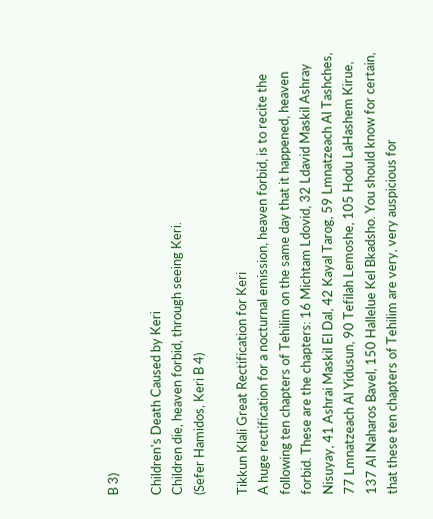B 3)

Children's Death Caused by Keri
Children die, heaven forbid, through seeing Keri.
(Sefer Hamidos, Keri B 4)

Tikkun Klali Great Rectification for Keri
A huge rectification for a nocturnal emission, heaven forbid, is to recite the following ten chapters of Tehilim on the same day that it happened, heaven forbid. These are the chapters: 16 Michtam Ldovid, 32 Ldavid Maskil Ashray Nisuyay, 41 Ashrai Maskil El Dal, 42 Kayal Tarog, 59 Lmnatzeach Al Tashches, 77 Lmnatzeach Al Yidusun, 90 Tefilah Lemoshe, 105 Hodu LaHashem Kirue, 137 Al Naharos Bavel, 150 Hallelue Kel Bkadsho. You should know for certain, that these ten chapters of Tehilim are very, very auspicious for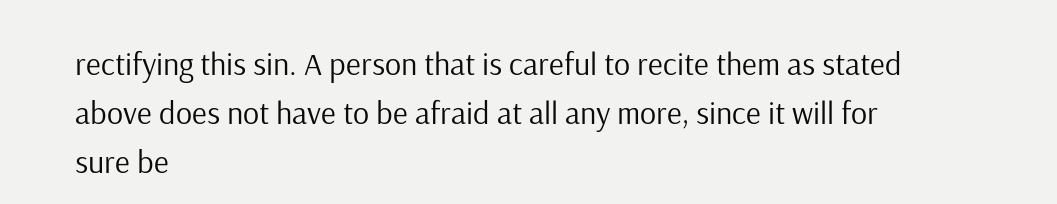rectifying this sin. A person that is careful to recite them as stated above does not have to be afraid at all any more, since it will for sure be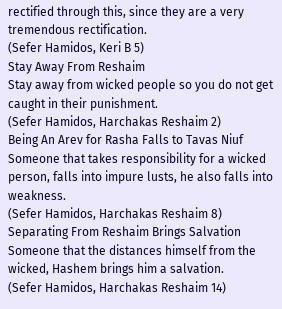rectified through this, since they are a very tremendous rectification.
(Sefer Hamidos, Keri B 5)
Stay Away From Reshaim
Stay away from wicked people so you do not get caught in their punishment.
(Sefer Hamidos, Harchakas Reshaim 2)
Being An Arev for Rasha Falls to Tavas Niuf
Someone that takes responsibility for a wicked person, falls into impure lusts, he also falls into weakness.
(Sefer Hamidos, Harchakas Reshaim 8)
Separating From Reshaim Brings Salvation
Someone that the distances himself from the wicked, Hashem brings him a salvation.
(Sefer Hamidos, Harchakas Reshaim 14)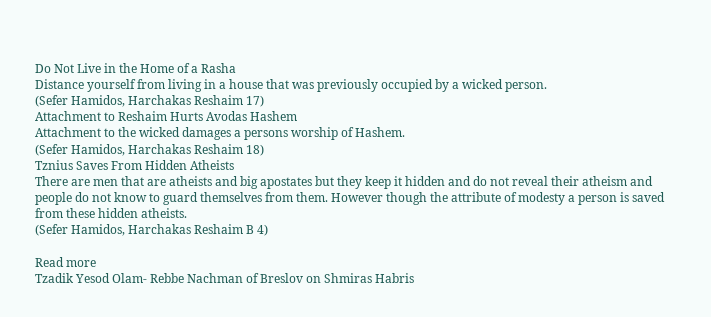Do Not Live in the Home of a Rasha
Distance yourself from living in a house that was previously occupied by a wicked person.
(Sefer Hamidos, Harchakas Reshaim 17)
Attachment to Reshaim Hurts Avodas Hashem
Attachment to the wicked damages a persons worship of Hashem.
(Sefer Hamidos, Harchakas Reshaim 18)
Tznius Saves From Hidden Atheists
There are men that are atheists and big apostates but they keep it hidden and do not reveal their atheism and people do not know to guard themselves from them. However though the attribute of modesty a person is saved from these hidden atheists.
(Sefer Hamidos, Harchakas Reshaim B 4)

Read more
Tzadik Yesod Olam- Rebbe Nachman of Breslov on Shmiras Habris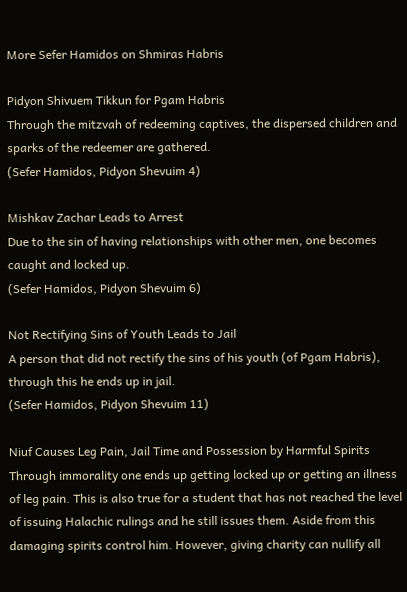More Sefer Hamidos on Shmiras Habris

Pidyon Shivuem Tikkun for Pgam Habris
Through the mitzvah of redeeming captives, the dispersed children and sparks of the redeemer are gathered.
(Sefer Hamidos, Pidyon Shevuim 4)

Mishkav Zachar Leads to Arrest
Due to the sin of having relationships with other men, one becomes caught and locked up.
(Sefer Hamidos, Pidyon Shevuim 6)

Not Rectifying Sins of Youth Leads to Jail
A person that did not rectify the sins of his youth (of Pgam Habris), through this he ends up in jail.
(Sefer Hamidos, Pidyon Shevuim 11)

Niuf Causes Leg Pain, Jail Time and Possession by Harmful Spirits
Through immorality one ends up getting locked up or getting an illness of leg pain. This is also true for a student that has not reached the level of issuing Halachic rulings and he still issues them. Aside from this damaging spirits control him. However, giving charity can nullify all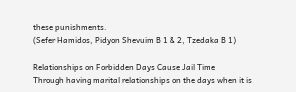these punishments.
(Sefer Hamidos, Pidyon Shevuim B 1 & 2, Tzedaka B 1)

Relationships on Forbidden Days Cause Jail Time
Through having marital relationships on the days when it is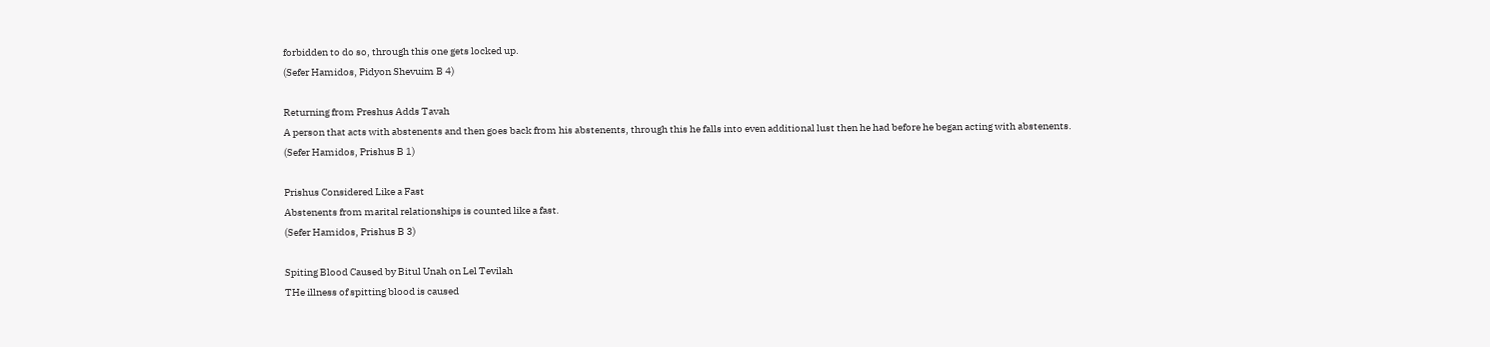forbidden to do so, through this one gets locked up.
(Sefer Hamidos, Pidyon Shevuim B 4)

Returning from Preshus Adds Tavah
A person that acts with abstenents and then goes back from his abstenents, through this he falls into even additional lust then he had before he began acting with abstenents.
(Sefer Hamidos, Prishus B 1)

Prishus Considered Like a Fast
Abstenents from marital relationships is counted like a fast.
(Sefer Hamidos, Prishus B 3)

Spiting Blood Caused by Bitul Unah on Lel Tevilah
THe illness of spitting blood is caused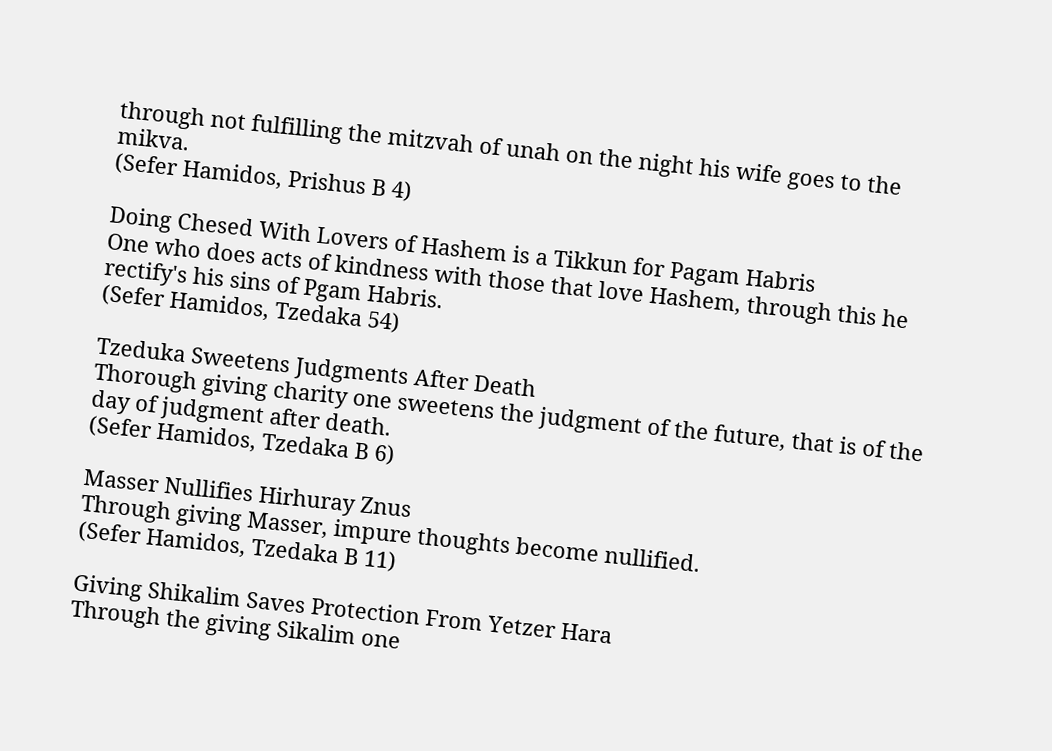through not fulfilling the mitzvah of unah on the night his wife goes to the mikva.
(Sefer Hamidos, Prishus B 4)

Doing Chesed With Lovers of Hashem is a Tikkun for Pagam Habris
One who does acts of kindness with those that love Hashem, through this he rectify's his sins of Pgam Habris.
(Sefer Hamidos, Tzedaka 54)

Tzeduka Sweetens Judgments After Death
Thorough giving charity one sweetens the judgment of the future, that is of the day of judgment after death.
(Sefer Hamidos, Tzedaka B 6)

Masser Nullifies Hirhuray Znus
Through giving Masser, impure thoughts become nullified.
(Sefer Hamidos, Tzedaka B 11)

Giving Shikalim Saves Protection From Yetzer Hara
Through the giving Sikalim one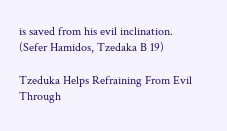is saved from his evil inclination.
(Sefer Hamidos, Tzedaka B 19)

Tzeduka Helps Refraining From Evil
Through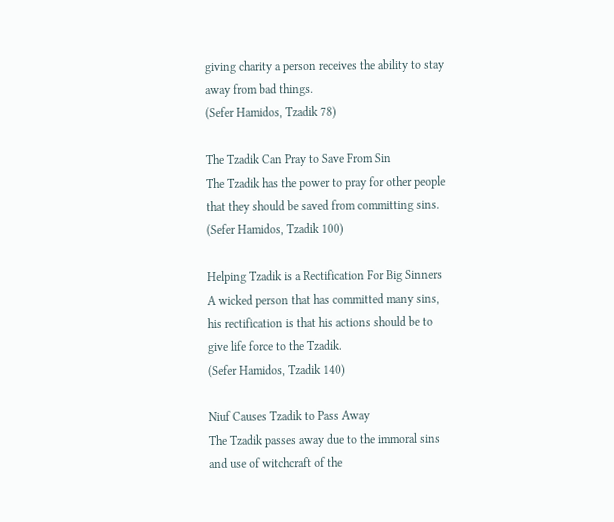giving charity a person receives the ability to stay away from bad things.
(Sefer Hamidos, Tzadik 78)

The Tzadik Can Pray to Save From Sin
The Tzadik has the power to pray for other people that they should be saved from committing sins.
(Sefer Hamidos, Tzadik 100)

Helping Tzadik is a Rectification For Big Sinners
A wicked person that has committed many sins, his rectification is that his actions should be to give life force to the Tzadik.
(Sefer Hamidos, Tzadik 140)

Niuf Causes Tzadik to Pass Away
The Tzadik passes away due to the immoral sins and use of witchcraft of the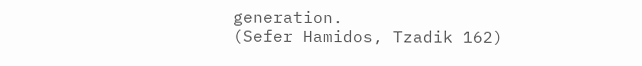generation.
(Sefer Hamidos, Tzadik 162)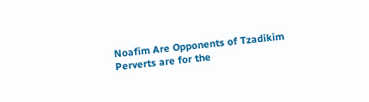Noafim Are Opponents of Tzadikim
Perverts are for the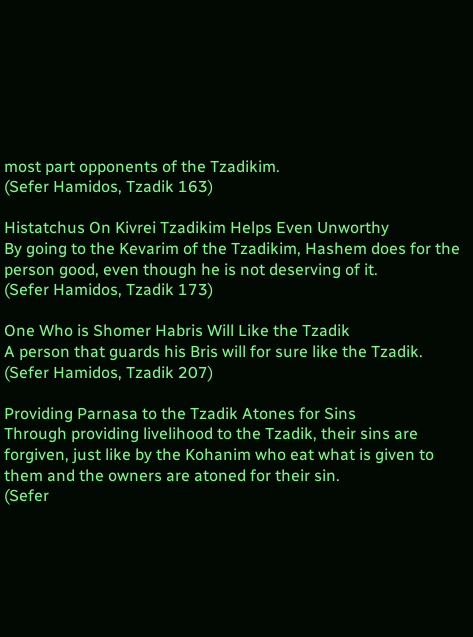most part opponents of the Tzadikim.
(Sefer Hamidos, Tzadik 163)

Histatchus On Kivrei Tzadikim Helps Even Unworthy
By going to the Kevarim of the Tzadikim, Hashem does for the person good, even though he is not deserving of it.
(Sefer Hamidos, Tzadik 173)

One Who is Shomer Habris Will Like the Tzadik
A person that guards his Bris will for sure like the Tzadik.
(Sefer Hamidos, Tzadik 207)

Providing Parnasa to the Tzadik Atones for Sins
Through providing livelihood to the Tzadik, their sins are forgiven, just like by the Kohanim who eat what is given to them and the owners are atoned for their sin.
(Sefer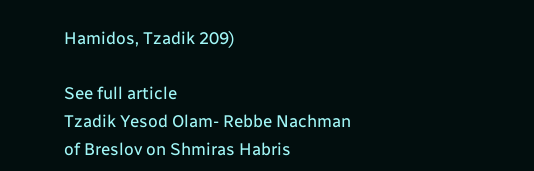Hamidos, Tzadik 209)

See full article
Tzadik Yesod Olam- Rebbe Nachman of Breslov on Shmiras Habris